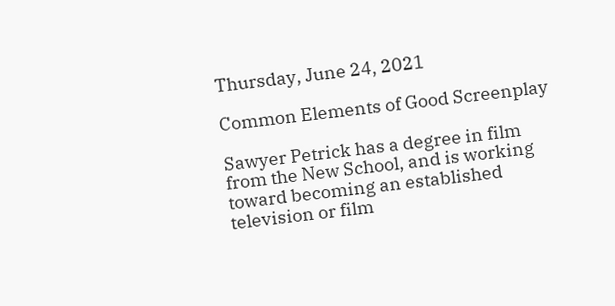Thursday, June 24, 2021

Common Elements of Good Screenplay

Sawyer Petrick has a degree in film from the New School, and is working toward becoming an established television or film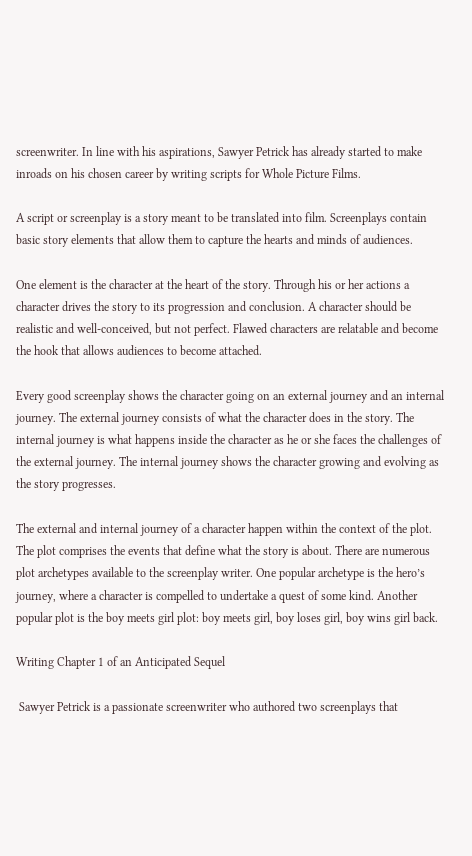screenwriter. In line with his aspirations, Sawyer Petrick has already started to make inroads on his chosen career by writing scripts for Whole Picture Films.

A script or screenplay is a story meant to be translated into film. Screenplays contain basic story elements that allow them to capture the hearts and minds of audiences.

One element is the character at the heart of the story. Through his or her actions a character drives the story to its progression and conclusion. A character should be realistic and well-conceived, but not perfect. Flawed characters are relatable and become the hook that allows audiences to become attached.

Every good screenplay shows the character going on an external journey and an internal journey. The external journey consists of what the character does in the story. The internal journey is what happens inside the character as he or she faces the challenges of the external journey. The internal journey shows the character growing and evolving as the story progresses.

The external and internal journey of a character happen within the context of the plot. The plot comprises the events that define what the story is about. There are numerous plot archetypes available to the screenplay writer. One popular archetype is the hero’s journey, where a character is compelled to undertake a quest of some kind. Another popular plot is the boy meets girl plot: boy meets girl, boy loses girl, boy wins girl back.

Writing Chapter 1 of an Anticipated Sequel

 Sawyer Petrick is a passionate screenwriter who authored two screenplays that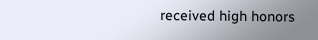received high honors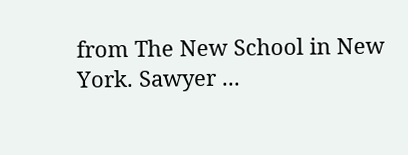from The New School in New York. Sawyer ...